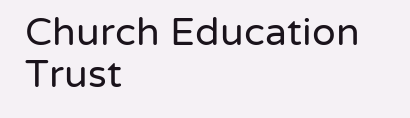Church Education Trust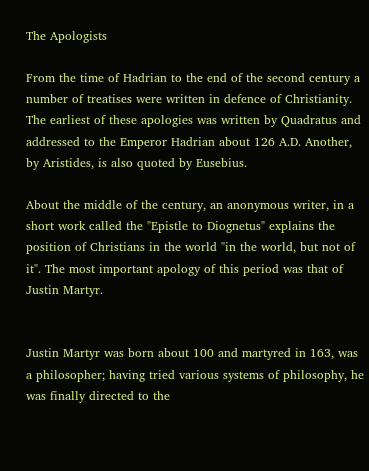The Apologists

From the time of Hadrian to the end of the second century a number of treatises were written in defence of Christianity. The earliest of these apologies was written by Quadratus and addressed to the Emperor Hadrian about 126 A.D. Another, by Aristides, is also quoted by Eusebius.

About the middle of the century, an anonymous writer, in a short work called the "Epistle to Diognetus" explains the position of Christians in the world "in the world, but not of it". The most important apology of this period was that of Justin Martyr.


Justin Martyr was born about 100 and martyred in 163, was a philosopher; having tried various systems of philosophy, he was finally directed to the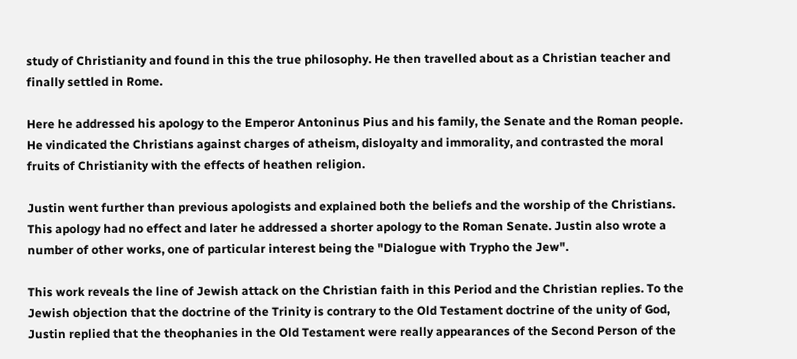study of Christianity and found in this the true philosophy. He then travelled about as a Christian teacher and finally settled in Rome.

Here he addressed his apology to the Emperor Antoninus Pius and his family, the Senate and the Roman people. He vindicated the Christians against charges of atheism, disloyalty and immorality, and contrasted the moral fruits of Christianity with the effects of heathen religion.

Justin went further than previous apologists and explained both the beliefs and the worship of the Christians. This apology had no effect and later he addressed a shorter apology to the Roman Senate. Justin also wrote a number of other works, one of particular interest being the "Dialogue with Trypho the Jew".

This work reveals the line of Jewish attack on the Christian faith in this Period and the Christian replies. To the Jewish objection that the doctrine of the Trinity is contrary to the Old Testament doctrine of the unity of God, Justin replied that the theophanies in the Old Testament were really appearances of the Second Person of the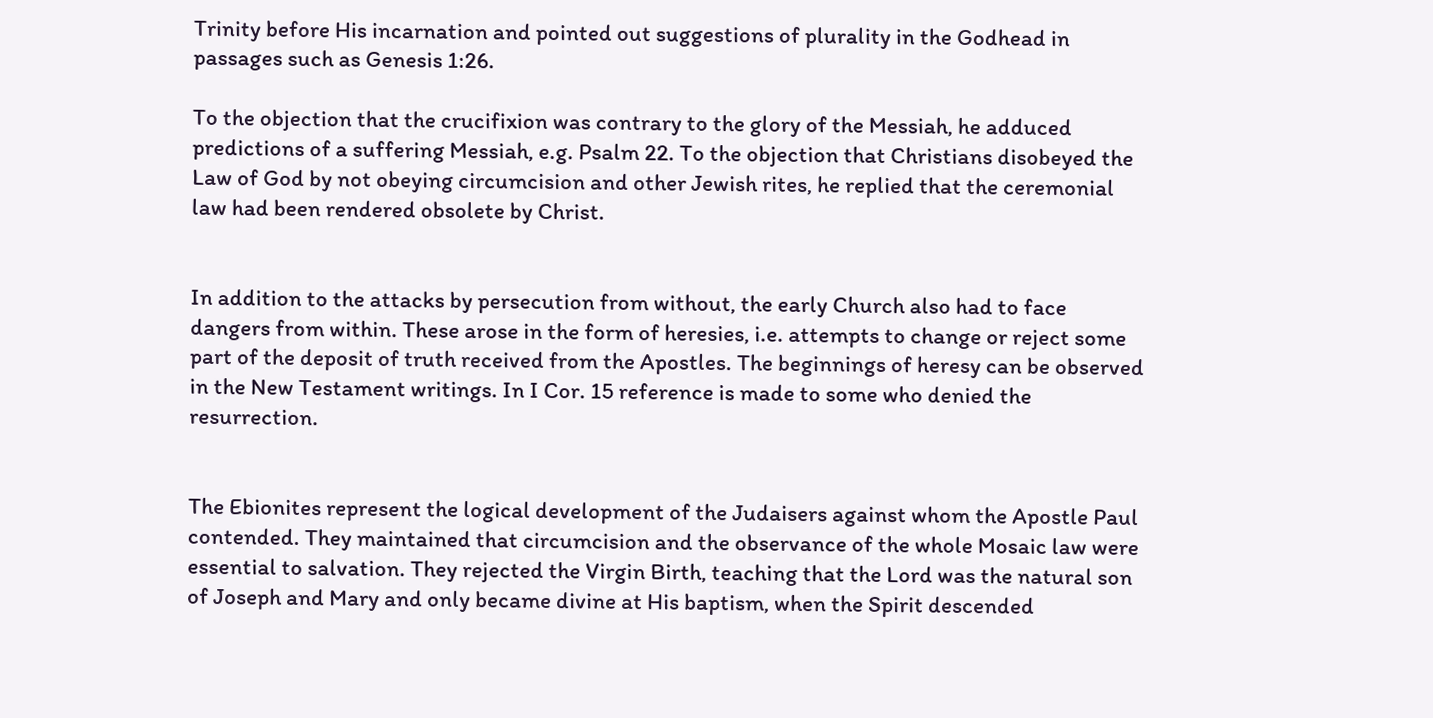Trinity before His incarnation and pointed out suggestions of plurality in the Godhead in passages such as Genesis 1:26.

To the objection that the crucifixion was contrary to the glory of the Messiah, he adduced predictions of a suffering Messiah, e.g. Psalm 22. To the objection that Christians disobeyed the Law of God by not obeying circumcision and other Jewish rites, he replied that the ceremonial law had been rendered obsolete by Christ.


In addition to the attacks by persecution from without, the early Church also had to face dangers from within. These arose in the form of heresies, i.e. attempts to change or reject some part of the deposit of truth received from the Apostles. The beginnings of heresy can be observed in the New Testament writings. In I Cor. 15 reference is made to some who denied the resurrection.


The Ebionites represent the logical development of the Judaisers against whom the Apostle Paul contended. They maintained that circumcision and the observance of the whole Mosaic law were essential to salvation. They rejected the Virgin Birth, teaching that the Lord was the natural son of Joseph and Mary and only became divine at His baptism, when the Spirit descended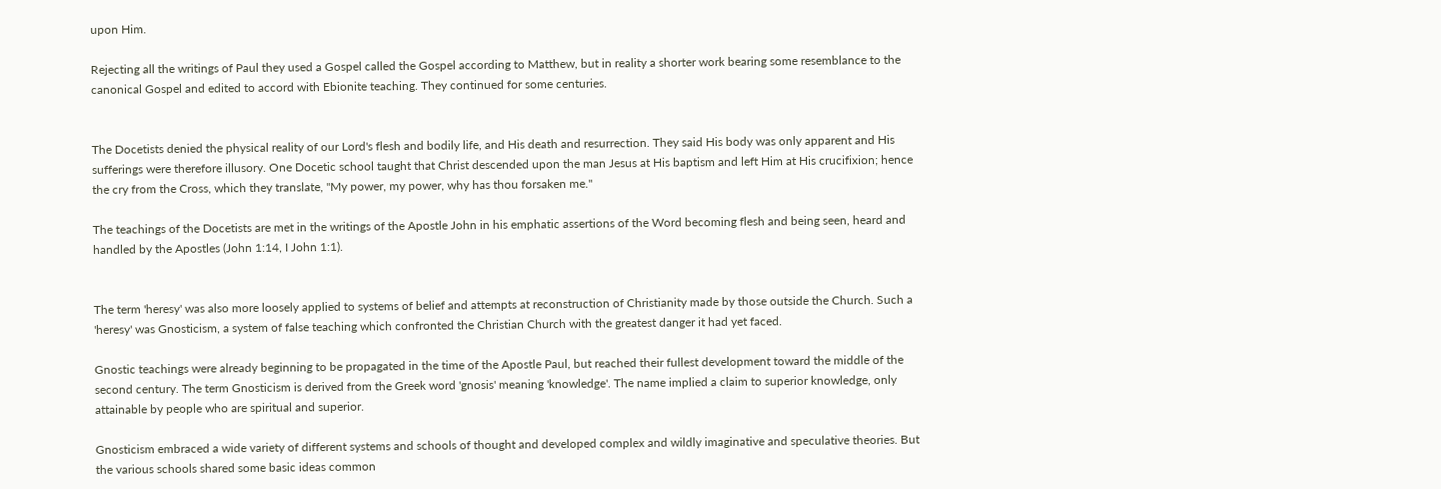upon Him.

Rejecting all the writings of Paul they used a Gospel called the Gospel according to Matthew, but in reality a shorter work bearing some resemblance to the canonical Gospel and edited to accord with Ebionite teaching. They continued for some centuries.


The Docetists denied the physical reality of our Lord's flesh and bodily life, and His death and resurrection. They said His body was only apparent and His sufferings were therefore illusory. One Docetic school taught that Christ descended upon the man Jesus at His baptism and left Him at His crucifixion; hence the cry from the Cross, which they translate, "My power, my power, why has thou forsaken me."

The teachings of the Docetists are met in the writings of the Apostle John in his emphatic assertions of the Word becoming flesh and being seen, heard and handled by the Apostles (John 1:14, I John 1:1).


The term 'heresy' was also more loosely applied to systems of belief and attempts at reconstruction of Christianity made by those outside the Church. Such a 'heresy' was Gnosticism, a system of false teaching which confronted the Christian Church with the greatest danger it had yet faced.

Gnostic teachings were already beginning to be propagated in the time of the Apostle Paul, but reached their fullest development toward the middle of the second century. The term Gnosticism is derived from the Greek word 'gnosis' meaning 'knowledge'. The name implied a claim to superior knowledge, only attainable by people who are spiritual and superior.

Gnosticism embraced a wide variety of different systems and schools of thought and developed complex and wildly imaginative and speculative theories. But the various schools shared some basic ideas common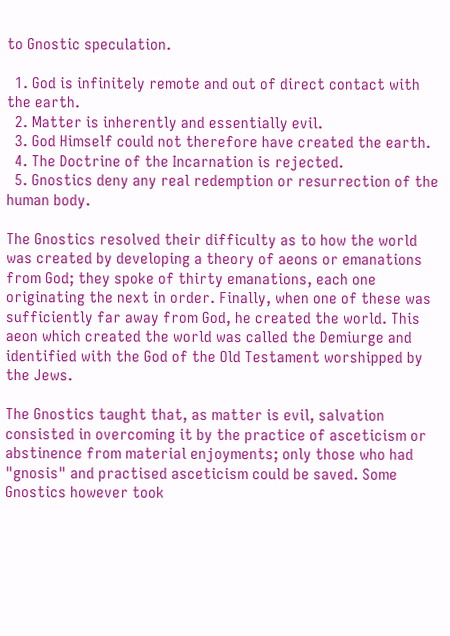to Gnostic speculation.

  1. God is infinitely remote and out of direct contact with the earth.
  2. Matter is inherently and essentially evil.
  3. God Himself could not therefore have created the earth.
  4. The Doctrine of the Incarnation is rejected.
  5. Gnostics deny any real redemption or resurrection of the human body.

The Gnostics resolved their difficulty as to how the world was created by developing a theory of aeons or emanations from God; they spoke of thirty emanations, each one originating the next in order. Finally, when one of these was sufficiently far away from God, he created the world. This aeon which created the world was called the Demiurge and identified with the God of the Old Testament worshipped by the Jews.

The Gnostics taught that, as matter is evil, salvation consisted in overcoming it by the practice of asceticism or abstinence from material enjoyments; only those who had "gnosis" and practised asceticism could be saved. Some Gnostics however took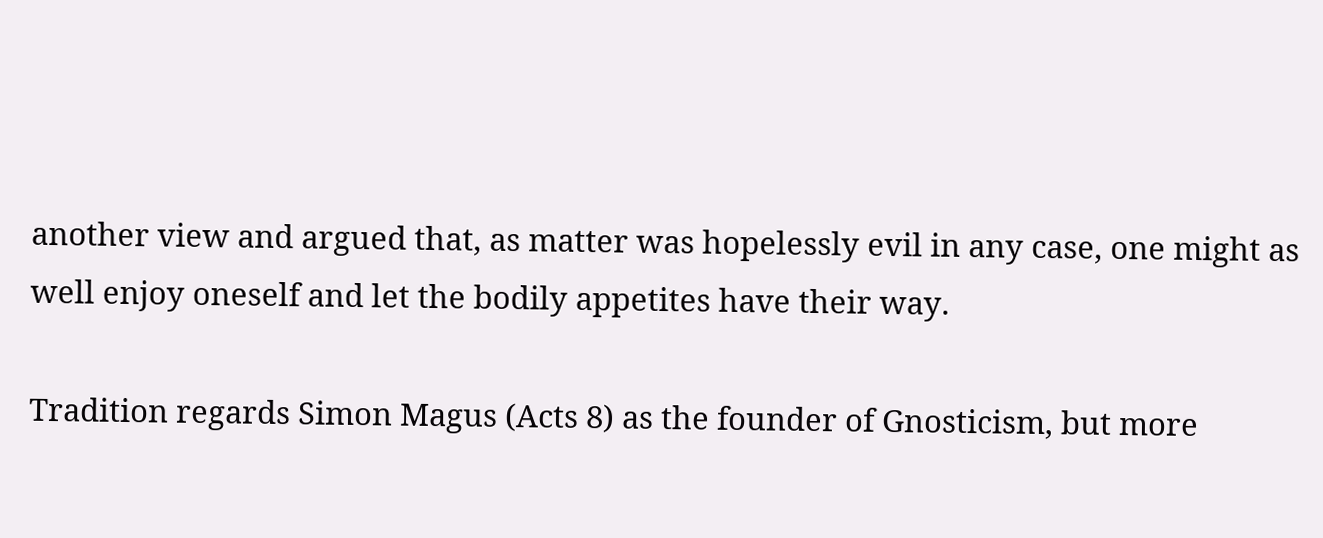another view and argued that, as matter was hopelessly evil in any case, one might as well enjoy oneself and let the bodily appetites have their way.

Tradition regards Simon Magus (Acts 8) as the founder of Gnosticism, but more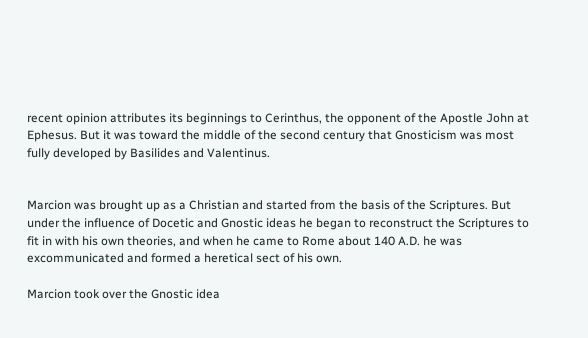recent opinion attributes its beginnings to Cerinthus, the opponent of the Apostle John at Ephesus. But it was toward the middle of the second century that Gnosticism was most fully developed by Basilides and Valentinus.


Marcion was brought up as a Christian and started from the basis of the Scriptures. But under the influence of Docetic and Gnostic ideas he began to reconstruct the Scriptures to fit in with his own theories, and when he came to Rome about 140 A.D. he was excommunicated and formed a heretical sect of his own.

Marcion took over the Gnostic idea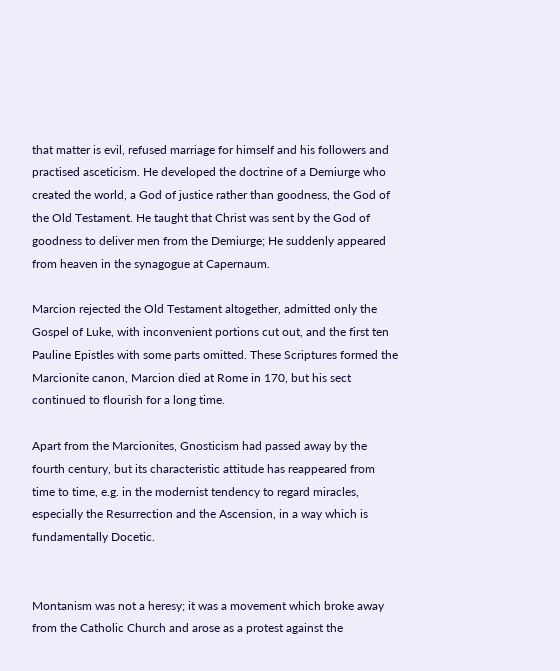that matter is evil, refused marriage for himself and his followers and practised asceticism. He developed the doctrine of a Demiurge who created the world, a God of justice rather than goodness, the God of the Old Testament. He taught that Christ was sent by the God of goodness to deliver men from the Demiurge; He suddenly appeared from heaven in the synagogue at Capernaum.

Marcion rejected the Old Testament altogether, admitted only the Gospel of Luke, with inconvenient portions cut out, and the first ten Pauline Epistles with some parts omitted. These Scriptures formed the Marcionite canon, Marcion died at Rome in 170, but his sect continued to flourish for a long time.

Apart from the Marcionites, Gnosticism had passed away by the fourth century, but its characteristic attitude has reappeared from time to time, e.g. in the modernist tendency to regard miracles, especially the Resurrection and the Ascension, in a way which is fundamentally Docetic.


Montanism was not a heresy; it was a movement which broke away from the Catholic Church and arose as a protest against the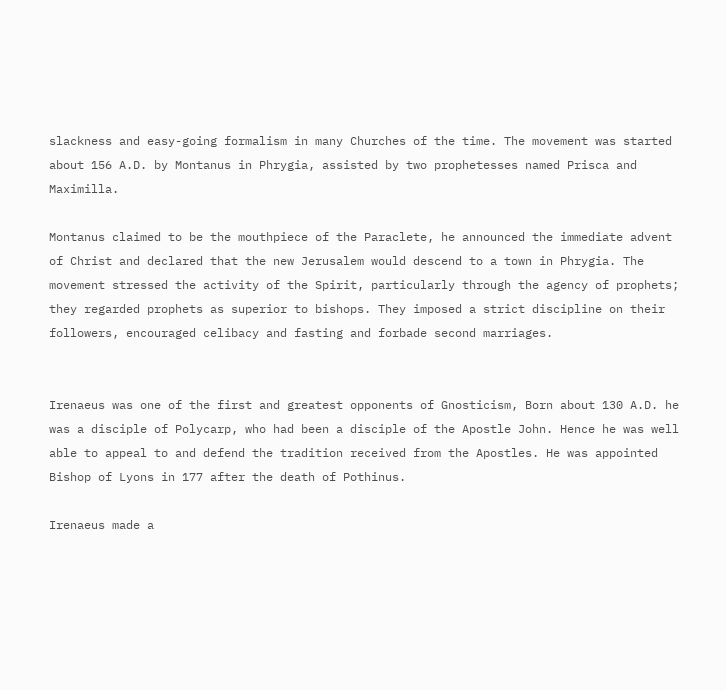slackness and easy-going formalism in many Churches of the time. The movement was started about 156 A.D. by Montanus in Phrygia, assisted by two prophetesses named Prisca and Maximilla.

Montanus claimed to be the mouthpiece of the Paraclete, he announced the immediate advent of Christ and declared that the new Jerusalem would descend to a town in Phrygia. The movement stressed the activity of the Spirit, particularly through the agency of prophets; they regarded prophets as superior to bishops. They imposed a strict discipline on their followers, encouraged celibacy and fasting and forbade second marriages.


Irenaeus was one of the first and greatest opponents of Gnosticism, Born about 130 A.D. he was a disciple of Polycarp, who had been a disciple of the Apostle John. Hence he was well able to appeal to and defend the tradition received from the Apostles. He was appointed Bishop of Lyons in 177 after the death of Pothinus.

Irenaeus made a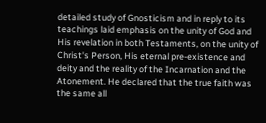detailed study of Gnosticism and in reply to its teachings laid emphasis on the unity of God and His revelation in both Testaments, on the unity of Christ's Person, His eternal pre-existence and deity and the reality of the Incarnation and the Atonement. He declared that the true faith was the same all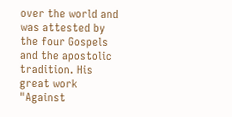over the world and was attested by the four Gospels and the apostolic tradition. His great work "Against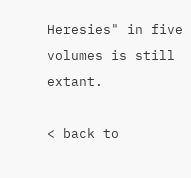Heresies" in five volumes is still extant.

< back to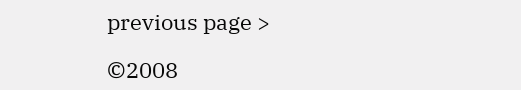previous page >

©2008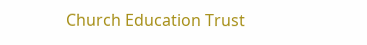Church Education Trust